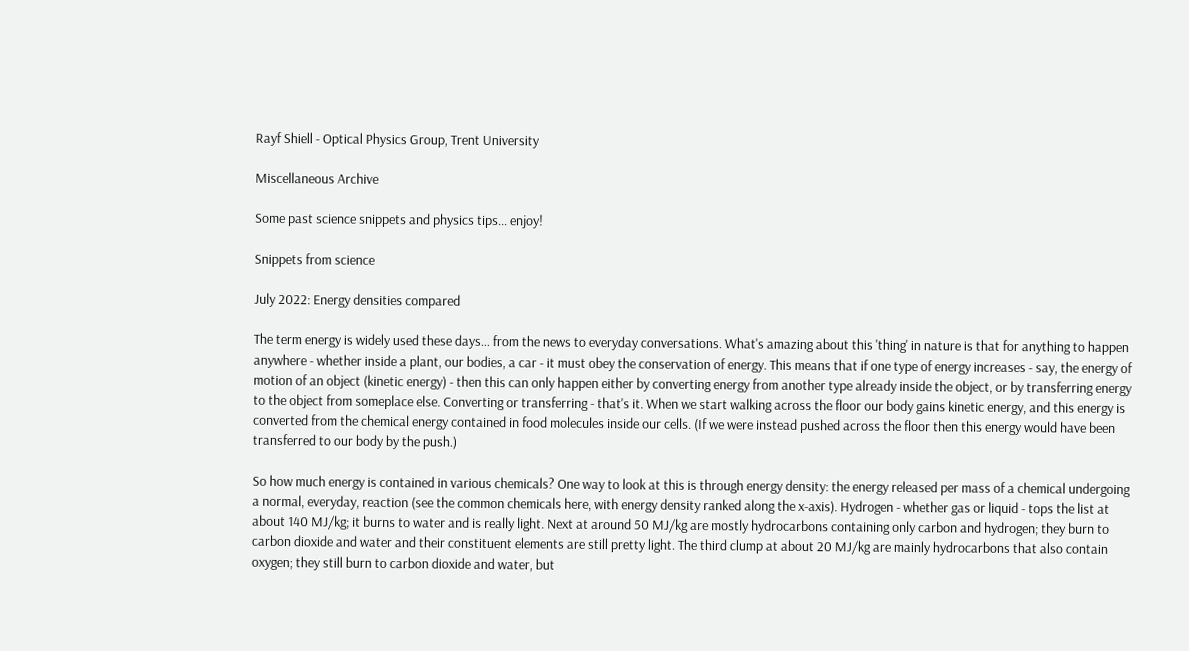Rayf Shiell - Optical Physics Group, Trent University

Miscellaneous Archive

Some past science snippets and physics tips... enjoy!

Snippets from science

July 2022: Energy densities compared

The term energy is widely used these days... from the news to everyday conversations. What's amazing about this 'thing' in nature is that for anything to happen anywhere - whether inside a plant, our bodies, a car - it must obey the conservation of energy. This means that if one type of energy increases - say, the energy of motion of an object (kinetic energy) - then this can only happen either by converting energy from another type already inside the object, or by transferring energy to the object from someplace else. Converting or transferring - that's it. When we start walking across the floor our body gains kinetic energy, and this energy is converted from the chemical energy contained in food molecules inside our cells. (If we were instead pushed across the floor then this energy would have been transferred to our body by the push.)

So how much energy is contained in various chemicals? One way to look at this is through energy density: the energy released per mass of a chemical undergoing a normal, everyday, reaction (see the common chemicals here, with energy density ranked along the x-axis). Hydrogen - whether gas or liquid - tops the list at about 140 MJ/kg; it burns to water and is really light. Next at around 50 MJ/kg are mostly hydrocarbons containing only carbon and hydrogen; they burn to carbon dioxide and water and their constituent elements are still pretty light. The third clump at about 20 MJ/kg are mainly hydrocarbons that also contain oxygen; they still burn to carbon dioxide and water, but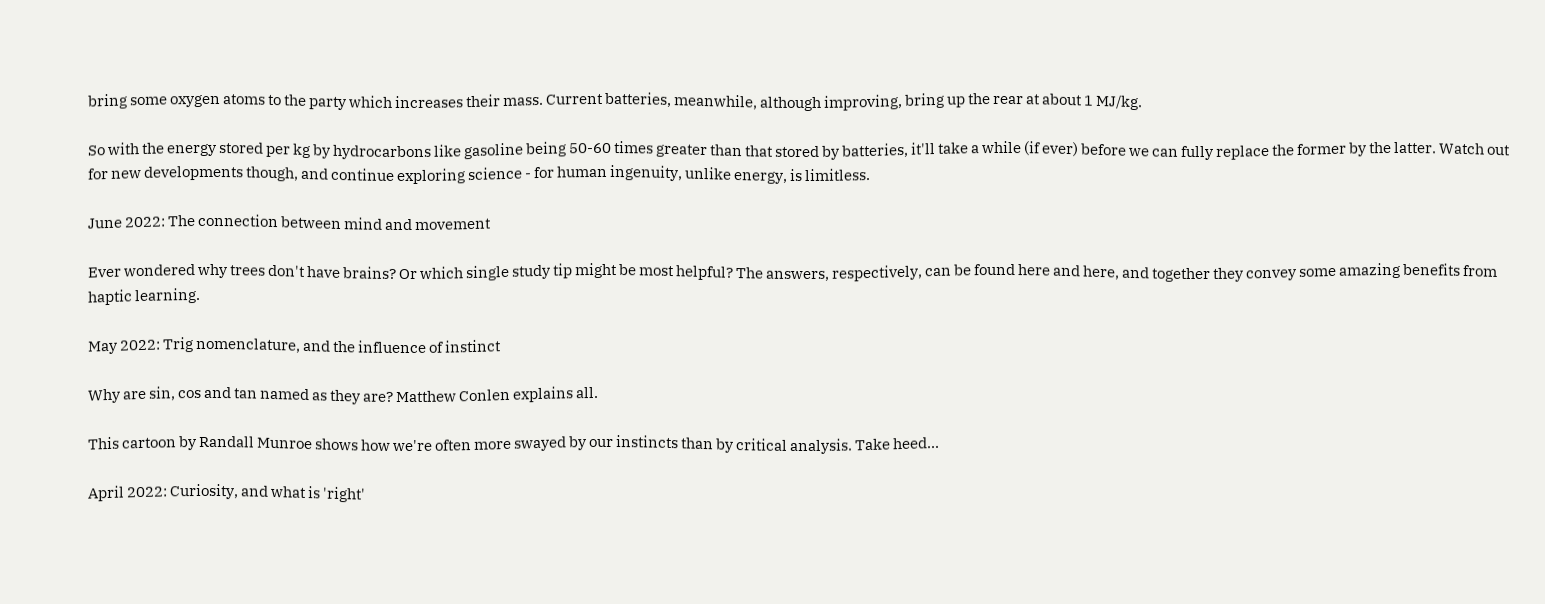bring some oxygen atoms to the party which increases their mass. Current batteries, meanwhile, although improving, bring up the rear at about 1 MJ/kg.

So with the energy stored per kg by hydrocarbons like gasoline being 50-60 times greater than that stored by batteries, it'll take a while (if ever) before we can fully replace the former by the latter. Watch out for new developments though, and continue exploring science - for human ingenuity, unlike energy, is limitless.

June 2022: The connection between mind and movement

Ever wondered why trees don't have brains? Or which single study tip might be most helpful? The answers, respectively, can be found here and here, and together they convey some amazing benefits from haptic learning.

May 2022: Trig nomenclature, and the influence of instinct

Why are sin, cos and tan named as they are? Matthew Conlen explains all.

This cartoon by Randall Munroe shows how we're often more swayed by our instincts than by critical analysis. Take heed...

April 2022: Curiosity, and what is 'right'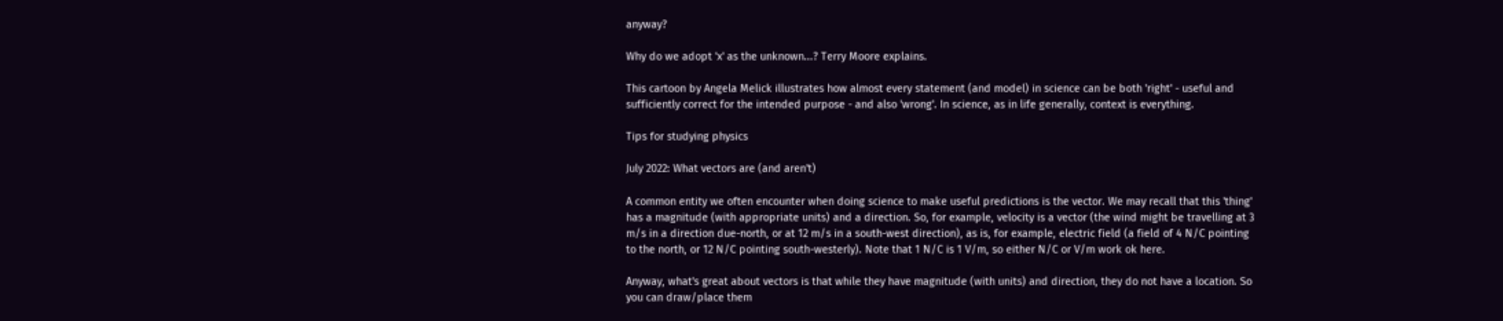anyway?

Why do we adopt 'x' as the unknown...? Terry Moore explains.

This cartoon by Angela Melick illustrates how almost every statement (and model) in science can be both 'right' - useful and sufficiently correct for the intended purpose - and also 'wrong'. In science, as in life generally, context is everything.

Tips for studying physics

July 2022: What vectors are (and aren't)

A common entity we often encounter when doing science to make useful predictions is the vector. We may recall that this 'thing' has a magnitude (with appropriate units) and a direction. So, for example, velocity is a vector (the wind might be travelling at 3 m/s in a direction due-north, or at 12 m/s in a south-west direction), as is, for example, electric field (a field of 4 N/C pointing to the north, or 12 N/C pointing south-westerly). Note that 1 N/C is 1 V/m, so either N/C or V/m work ok here.

Anyway, what's great about vectors is that while they have magnitude (with units) and direction, they do not have a location. So you can draw/place them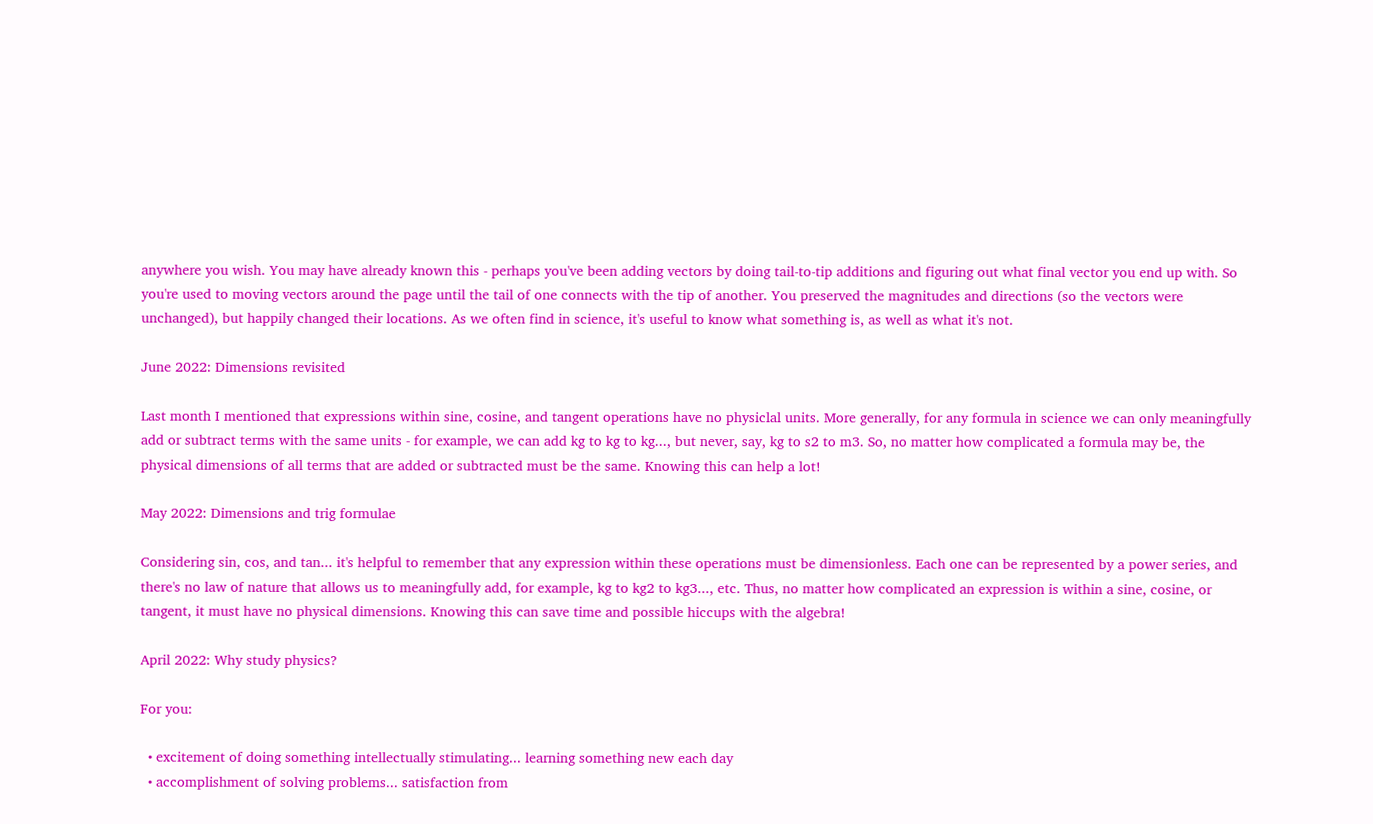anywhere you wish. You may have already known this - perhaps you've been adding vectors by doing tail-to-tip additions and figuring out what final vector you end up with. So you're used to moving vectors around the page until the tail of one connects with the tip of another. You preserved the magnitudes and directions (so the vectors were unchanged), but happily changed their locations. As we often find in science, it's useful to know what something is, as well as what it's not.

June 2022: Dimensions revisited

Last month I mentioned that expressions within sine, cosine, and tangent operations have no physiclal units. More generally, for any formula in science we can only meaningfully add or subtract terms with the same units - for example, we can add kg to kg to kg..., but never, say, kg to s2 to m3. So, no matter how complicated a formula may be, the physical dimensions of all terms that are added or subtracted must be the same. Knowing this can help a lot!

May 2022: Dimensions and trig formulae

Considering sin, cos, and tan... it's helpful to remember that any expression within these operations must be dimensionless. Each one can be represented by a power series, and there's no law of nature that allows us to meaningfully add, for example, kg to kg2 to kg3..., etc. Thus, no matter how complicated an expression is within a sine, cosine, or tangent, it must have no physical dimensions. Knowing this can save time and possible hiccups with the algebra!

April 2022: Why study physics?

For you:

  • excitement of doing something intellectually stimulating... learning something new each day
  • accomplishment of solving problems... satisfaction from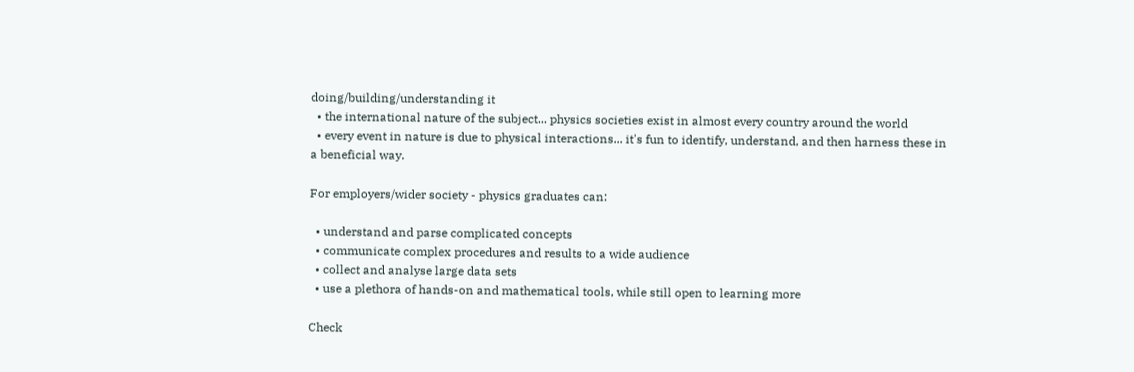doing/building/understanding it
  • the international nature of the subject... physics societies exist in almost every country around the world
  • every event in nature is due to physical interactions... it's fun to identify, understand, and then harness these in a beneficial way.

For employers/wider society - physics graduates can:

  • understand and parse complicated concepts
  • communicate complex procedures and results to a wide audience
  • collect and analyse large data sets
  • use a plethora of hands-on and mathematical tools, while still open to learning more

Check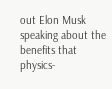out Elon Musk speaking about the benefits that physics-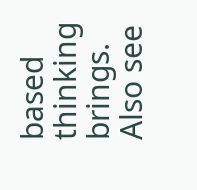based thinking brings. Also see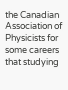the Canadian Association of Physicists for some careers that studying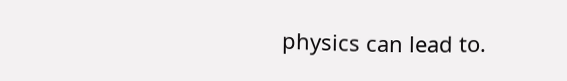physics can lead to.